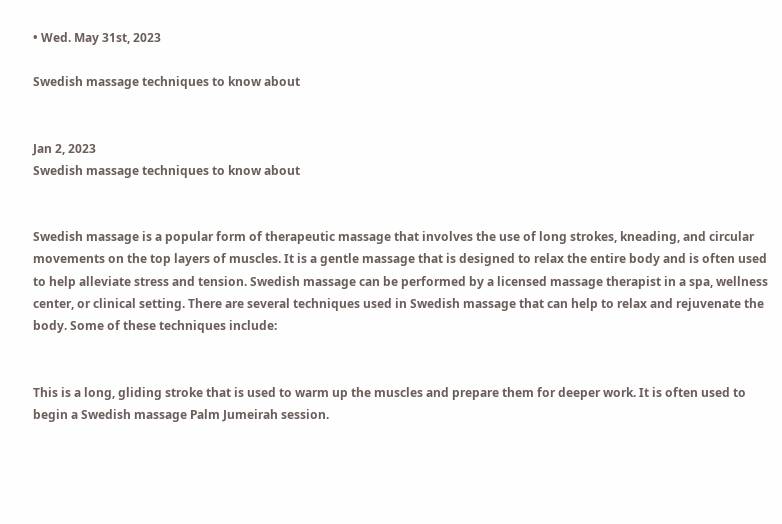• Wed. May 31st, 2023

Swedish massage techniques to know about


Jan 2, 2023
Swedish massage techniques to know about


Swedish massage is a popular form of therapeutic massage that involves the use of long strokes, kneading, and circular movements on the top layers of muscles. It is a gentle massage that is designed to relax the entire body and is often used to help alleviate stress and tension. Swedish massage can be performed by a licensed massage therapist in a spa, wellness center, or clinical setting. There are several techniques used in Swedish massage that can help to relax and rejuvenate the body. Some of these techniques include:


This is a long, gliding stroke that is used to warm up the muscles and prepare them for deeper work. It is often used to begin a Swedish massage Palm Jumeirah session.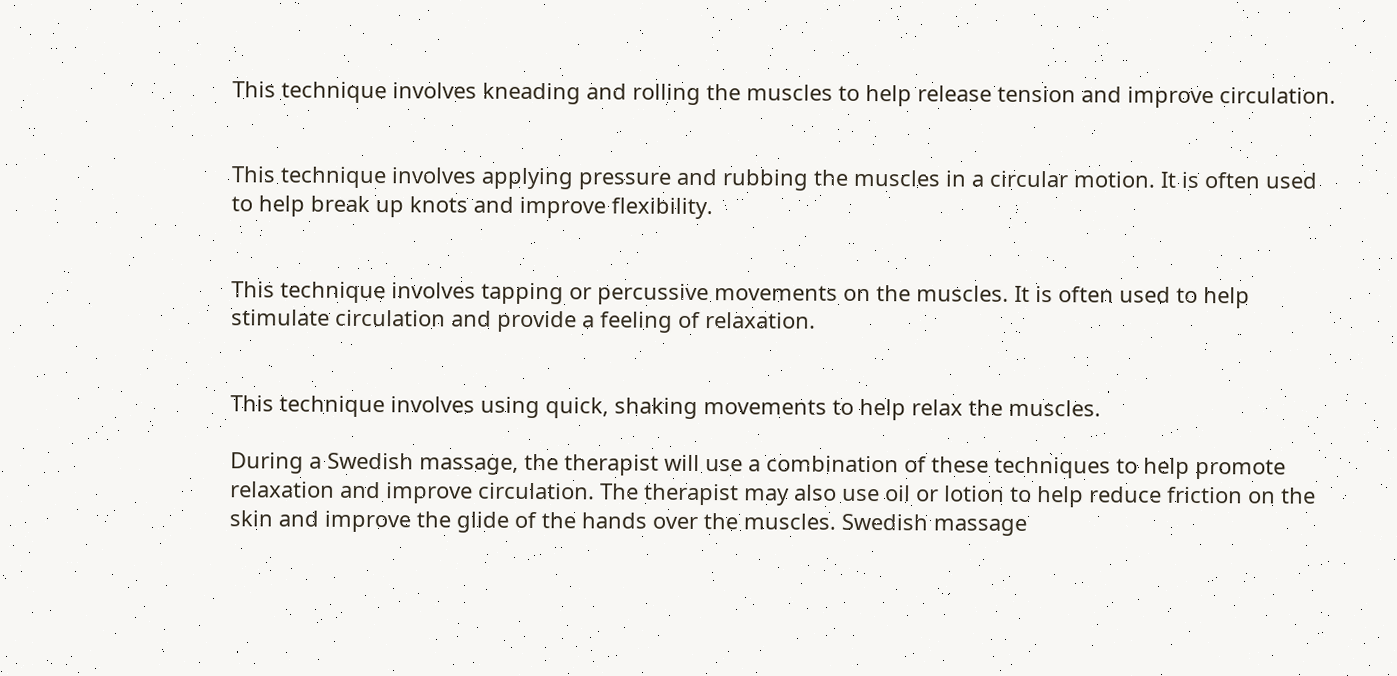This technique involves kneading and rolling the muscles to help release tension and improve circulation.


This technique involves applying pressure and rubbing the muscles in a circular motion. It is often used to help break up knots and improve flexibility.


This technique involves tapping or percussive movements on the muscles. It is often used to help stimulate circulation and provide a feeling of relaxation.


This technique involves using quick, shaking movements to help relax the muscles.

During a Swedish massage, the therapist will use a combination of these techniques to help promote relaxation and improve circulation. The therapist may also use oil or lotion to help reduce friction on the skin and improve the glide of the hands over the muscles. Swedish massage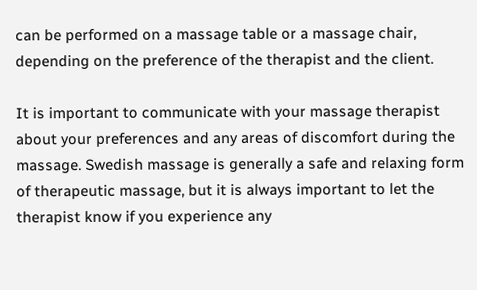can be performed on a massage table or a massage chair, depending on the preference of the therapist and the client.

It is important to communicate with your massage therapist about your preferences and any areas of discomfort during the massage. Swedish massage is generally a safe and relaxing form of therapeutic massage, but it is always important to let the therapist know if you experience any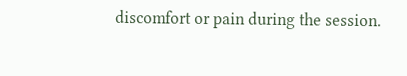discomfort or pain during the session.